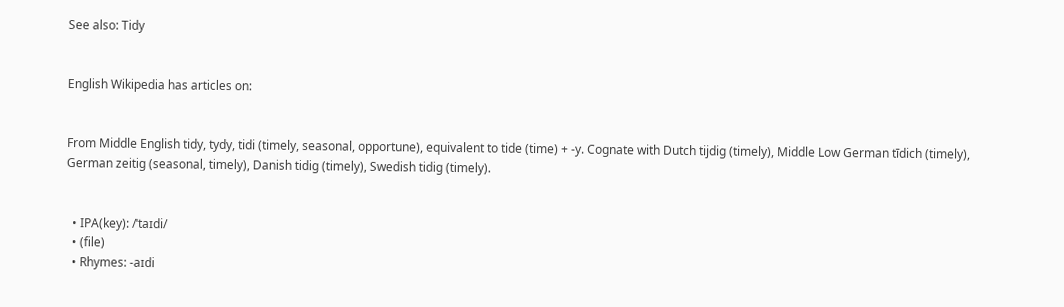See also: Tidy


English Wikipedia has articles on:


From Middle English tidy, tydy, tidi (timely, seasonal, opportune), equivalent to tide (time) + -y. Cognate with Dutch tijdig (timely), Middle Low German tīdich (timely), German zeitig (seasonal, timely), Danish tidig (timely), Swedish tidig (timely).


  • IPA(key): /ˈtaɪdi/
  • (file)
  • Rhymes: -aɪdi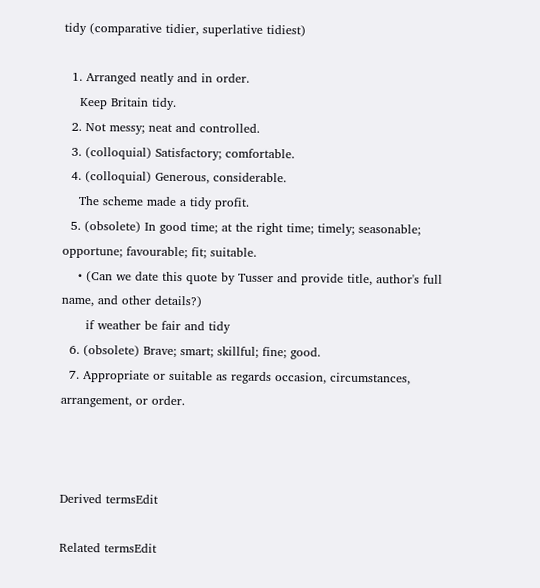tidy (comparative tidier, superlative tidiest)

  1. Arranged neatly and in order.
    Keep Britain tidy.
  2. Not messy; neat and controlled.
  3. (colloquial) Satisfactory; comfortable.
  4. (colloquial) Generous, considerable.
    The scheme made a tidy profit.
  5. (obsolete) In good time; at the right time; timely; seasonable; opportune; favourable; fit; suitable.
    • (Can we date this quote by Tusser and provide title, author's full name, and other details?)
      if weather be fair and tidy
  6. (obsolete) Brave; smart; skillful; fine; good.
  7. Appropriate or suitable as regards occasion, circumstances, arrangement, or order.



Derived termsEdit

Related termsEdit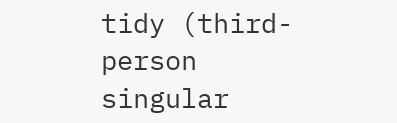tidy (third-person singular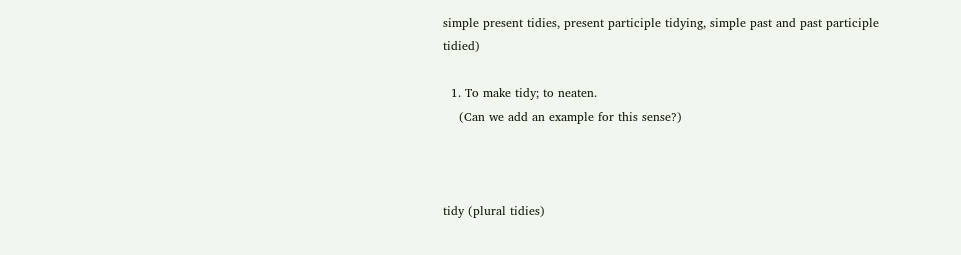simple present tidies, present participle tidying, simple past and past participle tidied)

  1. To make tidy; to neaten.
    (Can we add an example for this sense?)



tidy (plural tidies)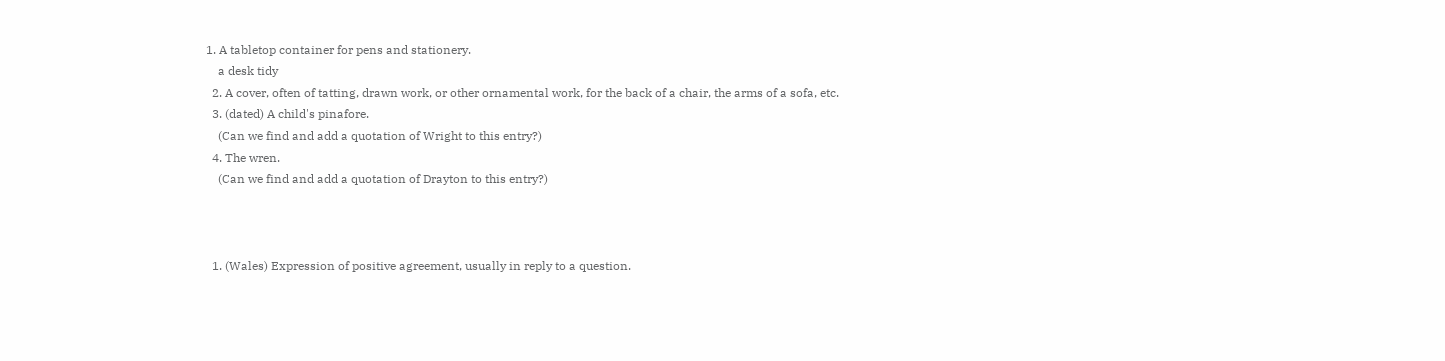1. A tabletop container for pens and stationery.
    a desk tidy
  2. A cover, often of tatting, drawn work, or other ornamental work, for the back of a chair, the arms of a sofa, etc.
  3. (dated) A child's pinafore.
    (Can we find and add a quotation of Wright to this entry?)
  4. The wren.
    (Can we find and add a quotation of Drayton to this entry?)



  1. (Wales) Expression of positive agreement, usually in reply to a question.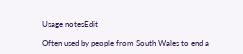Usage notesEdit

Often used by people from South Wales to end a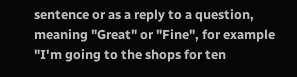sentence or as a reply to a question, meaning "Great" or "Fine", for example "I'm going to the shops for ten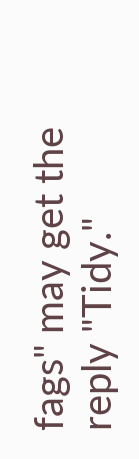fags" may get the reply "Tidy."